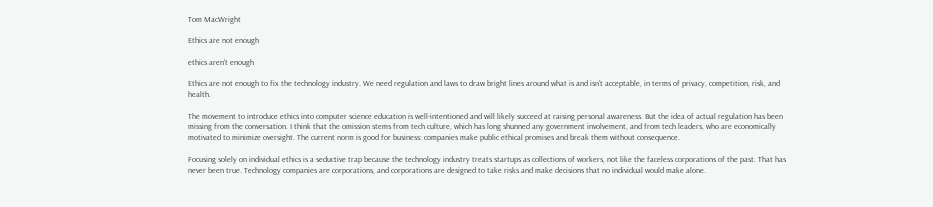Tom MacWright

Ethics are not enough

ethics aren't enough

Ethics are not enough to fix the technology industry. We need regulation and laws to draw bright lines around what is and isn’t acceptable, in terms of privacy, competition, risk, and health.

The movement to introduce ethics into computer science education is well-intentioned and will likely succeed at raising personal awareness. But the idea of actual regulation has been missing from the conversation. I think that the omission stems from tech culture, which has long shunned any government involvement, and from tech leaders, who are economically motivated to minimize oversight. The current norm is good for business: companies make public ethical promises and break them without consequence.

Focusing solely on individual ethics is a seductive trap because the technology industry treats startups as collections of workers, not like the faceless corporations of the past. That has never been true. Technology companies are corporations, and corporations are designed to take risks and make decisions that no individual would make alone.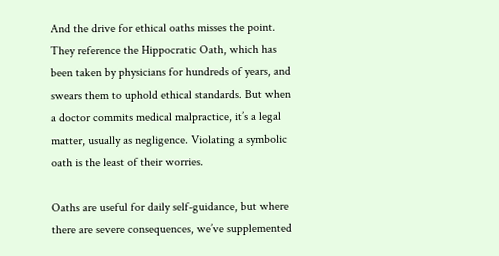And the drive for ethical oaths misses the point. They reference the Hippocratic Oath, which has been taken by physicians for hundreds of years, and swears them to uphold ethical standards. But when a doctor commits medical malpractice, it’s a legal matter, usually as negligence. Violating a symbolic oath is the least of their worries.

Oaths are useful for daily self-guidance, but where there are severe consequences, we’ve supplemented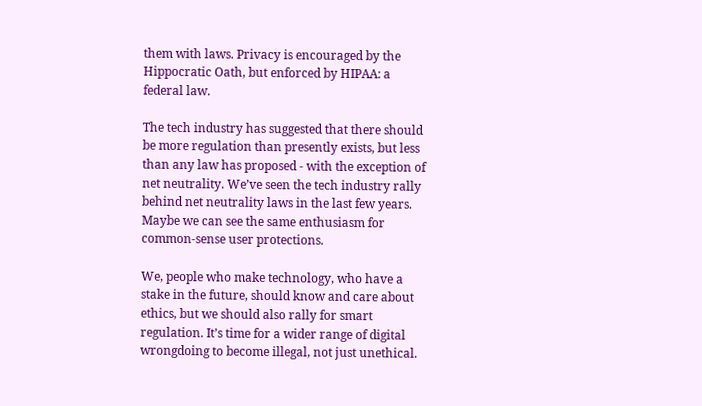them with laws. Privacy is encouraged by the Hippocratic Oath, but enforced by HIPAA: a federal law.

The tech industry has suggested that there should be more regulation than presently exists, but less than any law has proposed - with the exception of net neutrality. We’ve seen the tech industry rally behind net neutrality laws in the last few years. Maybe we can see the same enthusiasm for common-sense user protections.

We, people who make technology, who have a stake in the future, should know and care about ethics, but we should also rally for smart regulation. It’s time for a wider range of digital wrongdoing to become illegal, not just unethical.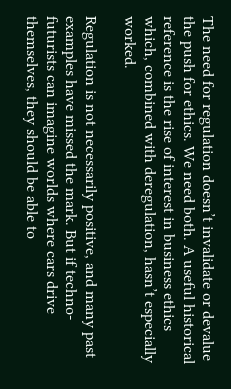The need for regulation doesn’t invalidate or devalue the push for ethics. We need both. A useful historical reference is the rise of interest in business ethics which, combined with deregulation, hasn’t especially worked.

Regulation is not necessarily positive, and many past examples have missed the mark. But if techno-futurists can imagine worlds where cars drive themselves, they should be able to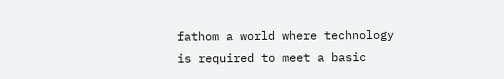fathom a world where technology is required to meet a basic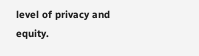level of privacy and equity.